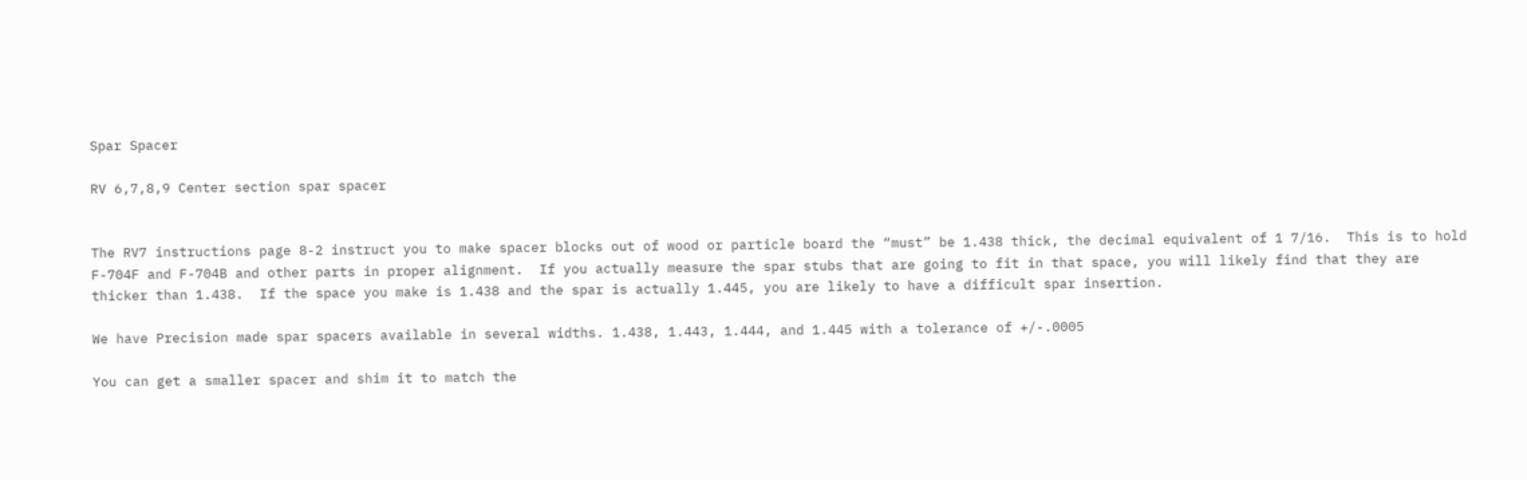Spar Spacer

RV 6,7,8,9 Center section spar spacer


The RV7 instructions page 8-2 instruct you to make spacer blocks out of wood or particle board the “must” be 1.438 thick, the decimal equivalent of 1 7/16.  This is to hold F-704F and F-704B and other parts in proper alignment.  If you actually measure the spar stubs that are going to fit in that space, you will likely find that they are thicker than 1.438.  If the space you make is 1.438 and the spar is actually 1.445, you are likely to have a difficult spar insertion.

We have Precision made spar spacers available in several widths. 1.438, 1.443, 1.444, and 1.445 with a tolerance of +/-.0005

You can get a smaller spacer and shim it to match the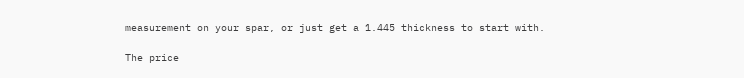measurement on your spar, or just get a 1.445 thickness to start with.

The price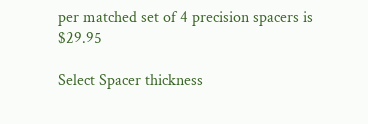per matched set of 4 precision spacers is $29.95

Select Spacer thickness